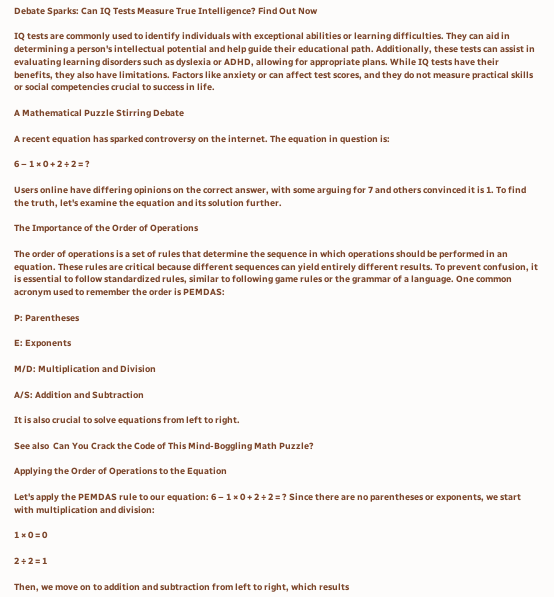Debate Sparks: Can IQ Tests Measure True Intelligence? Find Out Now

IQ tests are commonly used to identify individuals with exceptional abilities or learning difficulties. They can aid in determining a person's intellectual potential and help guide their educational path. Additionally, these tests can assist in evaluating learning disorders such as dyslexia or ADHD, allowing for appropriate plans. While IQ tests have their benefits, they also have limitations. Factors like anxiety or can affect test scores, and they do not measure practical skills or social competencies crucial to success in life.

A Mathematical Puzzle Stirring Debate

A recent equation has sparked controversy on the internet. The equation in question is:

6 – 1 × 0 + 2 ÷ 2 = ?

Users online have differing opinions on the correct answer, with some arguing for 7 and others convinced it is 1. To find the truth, let's examine the equation and its solution further.

The Importance of the Order of Operations

The order of operations is a set of rules that determine the sequence in which operations should be performed in an equation. These rules are critical because different sequences can yield entirely different results. To prevent confusion, it is essential to follow standardized rules, similar to following game rules or the grammar of a language. One common acronym used to remember the order is PEMDAS:

P: Parentheses

E: Exponents

M/D: Multiplication and Division

A/S: Addition and Subtraction

It is also crucial to solve equations from left to right.

See also  Can You Crack the Code of This Mind-Boggling Math Puzzle?

Applying the Order of Operations to the Equation

Let's apply the PEMDAS rule to our equation: 6 – 1 × 0 + 2 ÷ 2 = ? Since there are no parentheses or exponents, we start with multiplication and division:

1 × 0 = 0

2 ÷ 2 = 1

Then, we move on to addition and subtraction from left to right, which results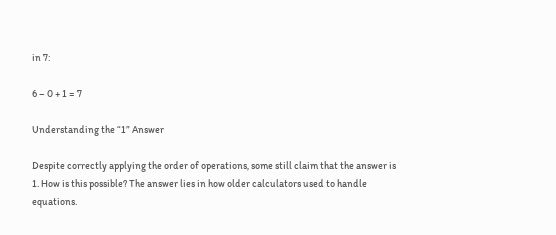in 7:

6 – 0 + 1 = 7

Understanding the “1” Answer

Despite correctly applying the order of operations, some still claim that the answer is 1. How is this possible? The answer lies in how older calculators used to handle equations.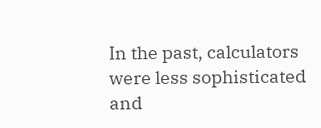In the past, calculators were less sophisticated and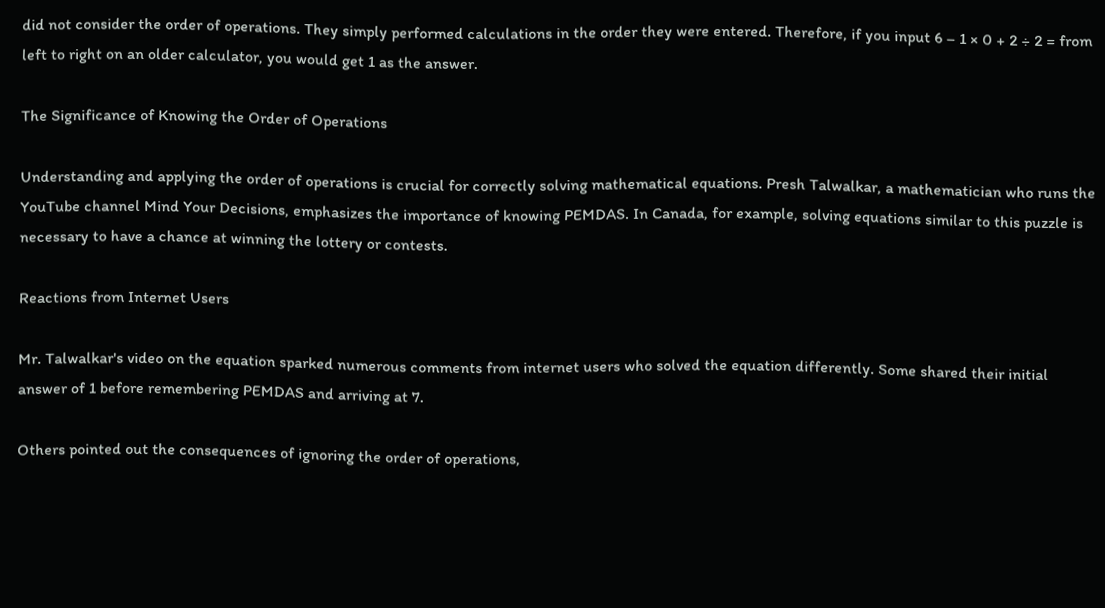did not consider the order of operations. They simply performed calculations in the order they were entered. Therefore, if you input 6 – 1 × 0 + 2 ÷ 2 = from left to right on an older calculator, you would get 1 as the answer.

The Significance of Knowing the Order of Operations

Understanding and applying the order of operations is crucial for correctly solving mathematical equations. Presh Talwalkar, a mathematician who runs the YouTube channel Mind Your Decisions, emphasizes the importance of knowing PEMDAS. In Canada, for example, solving equations similar to this puzzle is necessary to have a chance at winning the lottery or contests.

Reactions from Internet Users

Mr. Talwalkar's video on the equation sparked numerous comments from internet users who solved the equation differently. Some shared their initial answer of 1 before remembering PEMDAS and arriving at 7.

Others pointed out the consequences of ignoring the order of operations,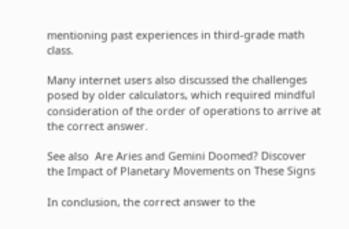mentioning past experiences in third-grade math class.

Many internet users also discussed the challenges posed by older calculators, which required mindful consideration of the order of operations to arrive at the correct answer.

See also  Are Aries and Gemini Doomed? Discover the Impact of Planetary Movements on These Signs

In conclusion, the correct answer to the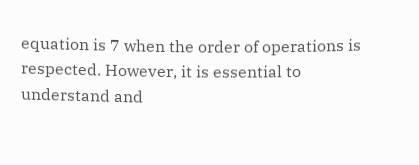equation is 7 when the order of operations is respected. However, it is essential to understand and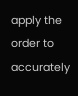apply the order to accurately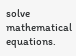solve mathematical equations.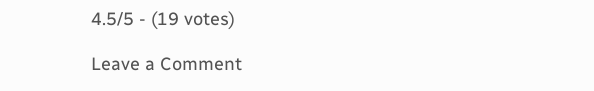4.5/5 - (19 votes)

Leave a Comment